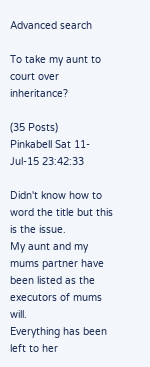Advanced search

To take my aunt to court over inheritance?

(35 Posts)
Pinkabell Sat 11-Jul-15 23:42:33

Didn't know how to word the title but this is the issue.
My aunt and my mums partner have been listed as the executors of mums will.
Everything has been left to her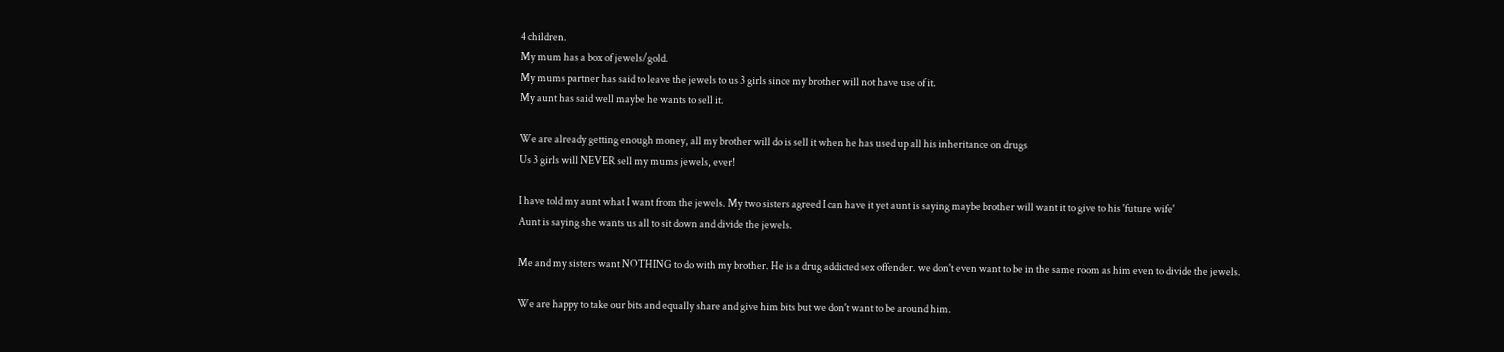4 children.
My mum has a box of jewels/gold.
My mums partner has said to leave the jewels to us 3 girls since my brother will not have use of it.
My aunt has said well maybe he wants to sell it.

We are already getting enough money, all my brother will do is sell it when he has used up all his inheritance on drugs
Us 3 girls will NEVER sell my mums jewels, ever!

I have told my aunt what I want from the jewels. My two sisters agreed I can have it yet aunt is saying maybe brother will want it to give to his 'future wife'
Aunt is saying she wants us all to sit down and divide the jewels.

Me and my sisters want NOTHING to do with my brother. He is a drug addicted sex offender. we don't even want to be in the same room as him even to divide the jewels.

We are happy to take our bits and equally share and give him bits but we don't want to be around him.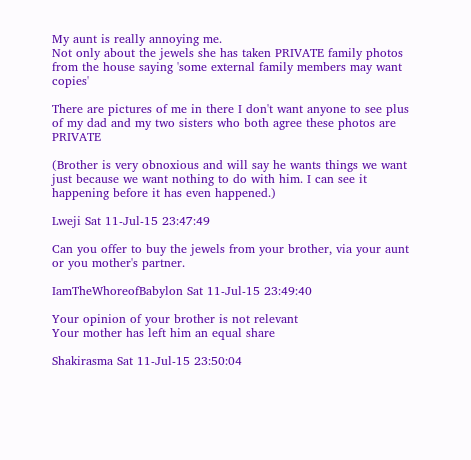My aunt is really annoying me.
Not only about the jewels she has taken PRIVATE family photos from the house saying 'some external family members may want copies'

There are pictures of me in there I don't want anyone to see plus of my dad and my two sisters who both agree these photos are PRIVATE

(Brother is very obnoxious and will say he wants things we want just because we want nothing to do with him. I can see it happening before it has even happened.)

Lweji Sat 11-Jul-15 23:47:49

Can you offer to buy the jewels from your brother, via your aunt or you mother's partner.

IamTheWhoreofBabylon Sat 11-Jul-15 23:49:40

Your opinion of your brother is not relevant
Your mother has left him an equal share

Shakirasma Sat 11-Jul-15 23:50:04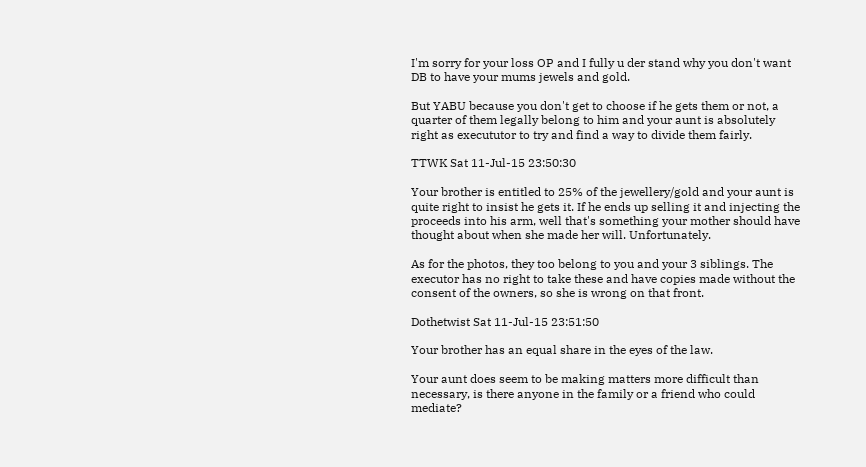I'm sorry for your loss OP and I fully u der stand why you don't want DB to have your mums jewels and gold.

But YABU because you don't get to choose if he gets them or not, a quarter of them legally belong to him and your aunt is absolutely right as execututor to try and find a way to divide them fairly.

TTWK Sat 11-Jul-15 23:50:30

Your brother is entitled to 25% of the jewellery/gold and your aunt is quite right to insist he gets it. If he ends up selling it and injecting the proceeds into his arm, well that's something your mother should have thought about when she made her will. Unfortunately.

As for the photos, they too belong to you and your 3 siblings. The executor has no right to take these and have copies made without the consent of the owners, so she is wrong on that front.

Dothetwist Sat 11-Jul-15 23:51:50

Your brother has an equal share in the eyes of the law.

Your aunt does seem to be making matters more difficult than necessary, is there anyone in the family or a friend who could mediate?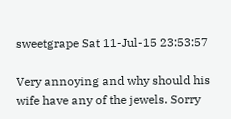sweetgrape Sat 11-Jul-15 23:53:57

Very annoying and why should his wife have any of the jewels. Sorry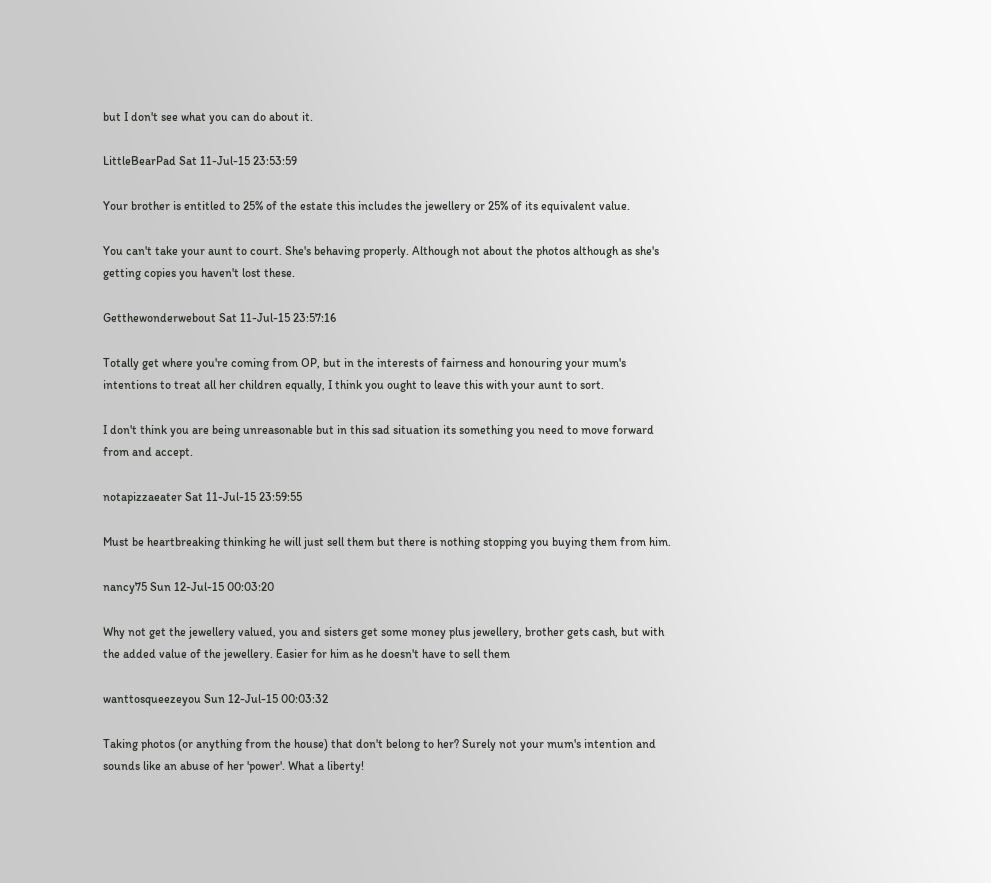but I don't see what you can do about it.

LittleBearPad Sat 11-Jul-15 23:53:59

Your brother is entitled to 25% of the estate this includes the jewellery or 25% of its equivalent value.

You can't take your aunt to court. She's behaving properly. Although not about the photos although as she's getting copies you haven't lost these.

Getthewonderwebout Sat 11-Jul-15 23:57:16

Totally get where you're coming from OP, but in the interests of fairness and honouring your mum's intentions to treat all her children equally, I think you ought to leave this with your aunt to sort.

I don't think you are being unreasonable but in this sad situation its something you need to move forward from and accept.

notapizzaeater Sat 11-Jul-15 23:59:55

Must be heartbreaking thinking he will just sell them but there is nothing stopping you buying them from him.

nancy75 Sun 12-Jul-15 00:03:20

Why not get the jewellery valued, you and sisters get some money plus jewellery, brother gets cash, but with the added value of the jewellery. Easier for him as he doesn't have to sell them

wanttosqueezeyou Sun 12-Jul-15 00:03:32

Taking photos (or anything from the house) that don't belong to her? Surely not your mum's intention and sounds like an abuse of her 'power'. What a liberty!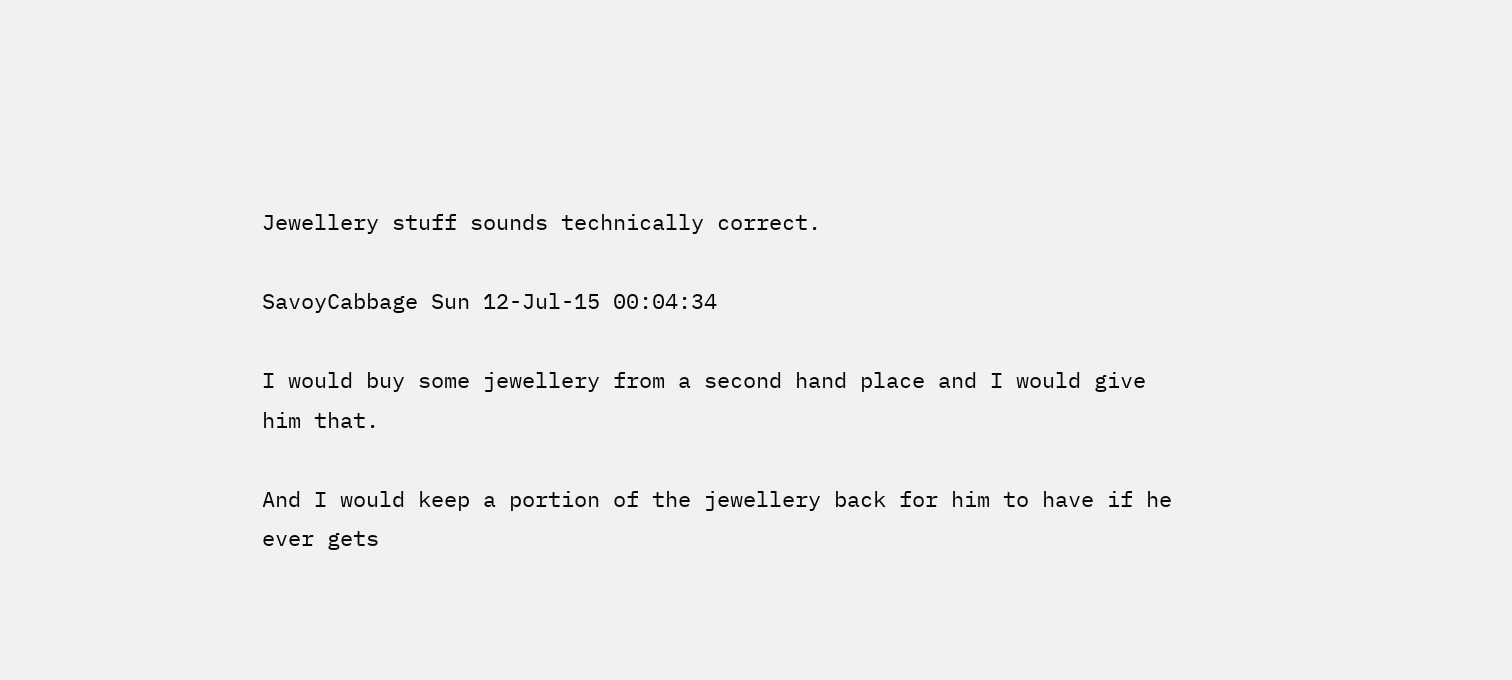Jewellery stuff sounds technically correct.

SavoyCabbage Sun 12-Jul-15 00:04:34

I would buy some jewellery from a second hand place and I would give him that.

And I would keep a portion of the jewellery back for him to have if he ever gets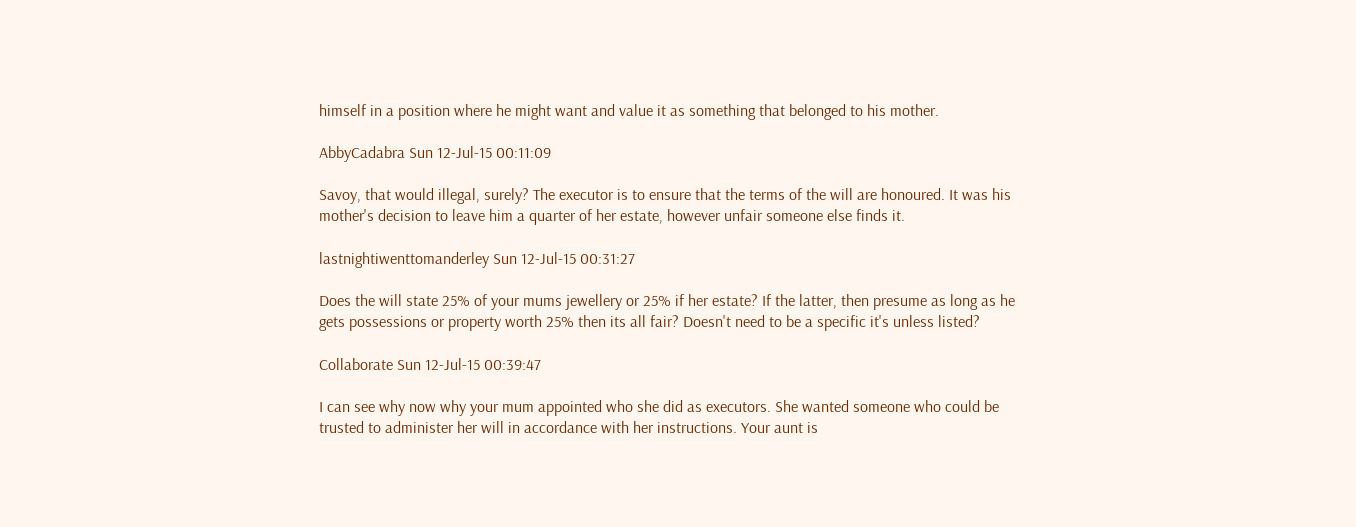himself in a position where he might want and value it as something that belonged to his mother.

AbbyCadabra Sun 12-Jul-15 00:11:09

Savoy, that would illegal, surely? The executor is to ensure that the terms of the will are honoured. It was his mother's decision to leave him a quarter of her estate, however unfair someone else finds it.

lastnightiwenttomanderley Sun 12-Jul-15 00:31:27

Does the will state 25% of your mums jewellery or 25% if her estate? If the latter, then presume as long as he gets possessions or property worth 25% then its all fair? Doesn't need to be a specific it's unless listed?

Collaborate Sun 12-Jul-15 00:39:47

I can see why now why your mum appointed who she did as executors. She wanted someone who could be trusted to administer her will in accordance with her instructions. Your aunt is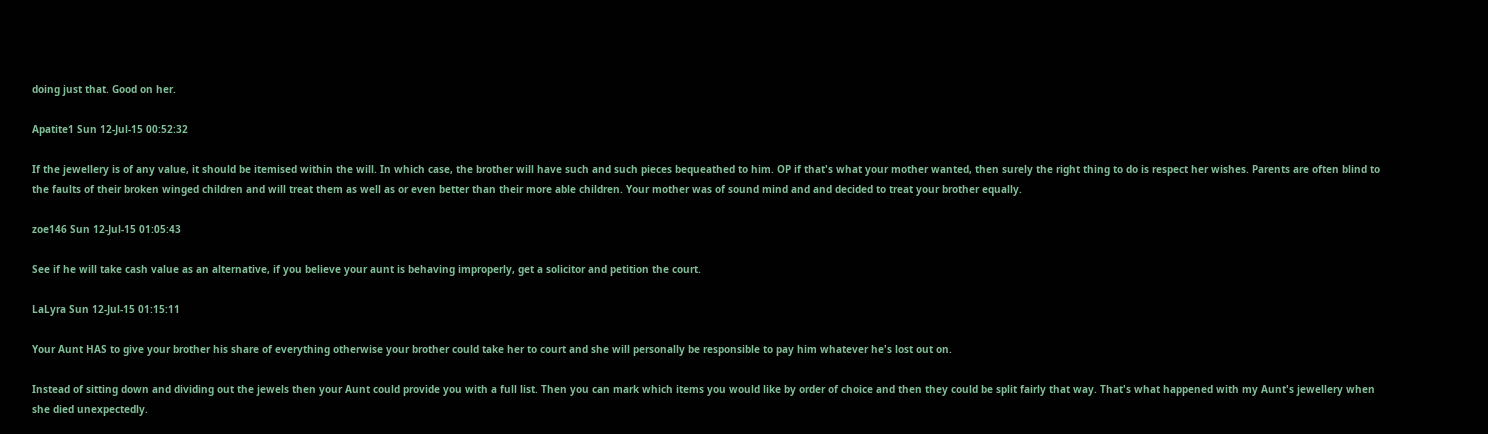doing just that. Good on her.

Apatite1 Sun 12-Jul-15 00:52:32

If the jewellery is of any value, it should be itemised within the will. In which case, the brother will have such and such pieces bequeathed to him. OP if that's what your mother wanted, then surely the right thing to do is respect her wishes. Parents are often blind to the faults of their broken winged children and will treat them as well as or even better than their more able children. Your mother was of sound mind and and decided to treat your brother equally.

zoe146 Sun 12-Jul-15 01:05:43

See if he will take cash value as an alternative, if you believe your aunt is behaving improperly, get a solicitor and petition the court.

LaLyra Sun 12-Jul-15 01:15:11

Your Aunt HAS to give your brother his share of everything otherwise your brother could take her to court and she will personally be responsible to pay him whatever he's lost out on.

Instead of sitting down and dividing out the jewels then your Aunt could provide you with a full list. Then you can mark which items you would like by order of choice and then they could be split fairly that way. That's what happened with my Aunt's jewellery when she died unexpectedly.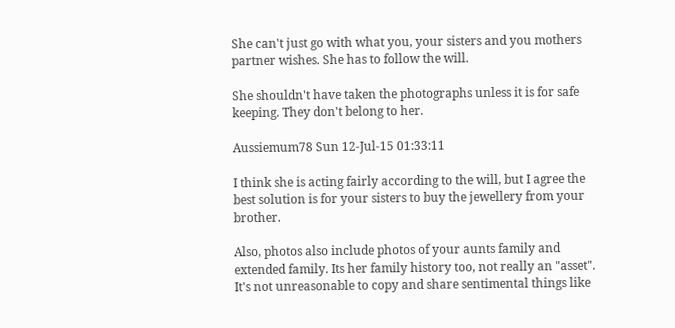She can't just go with what you, your sisters and you mothers partner wishes. She has to follow the will.

She shouldn't have taken the photographs unless it is for safe keeping. They don't belong to her.

Aussiemum78 Sun 12-Jul-15 01:33:11

I think she is acting fairly according to the will, but I agree the best solution is for your sisters to buy the jewellery from your brother.

Also, photos also include photos of your aunts family and extended family. Its her family history too, not really an "asset". It's not unreasonable to copy and share sentimental things like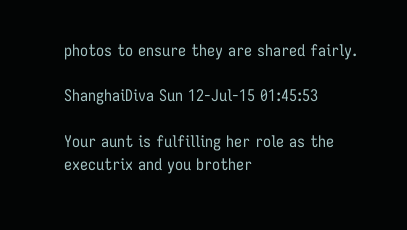photos to ensure they are shared fairly.

ShanghaiDiva Sun 12-Jul-15 01:45:53

Your aunt is fulfilling her role as the executrix and you brother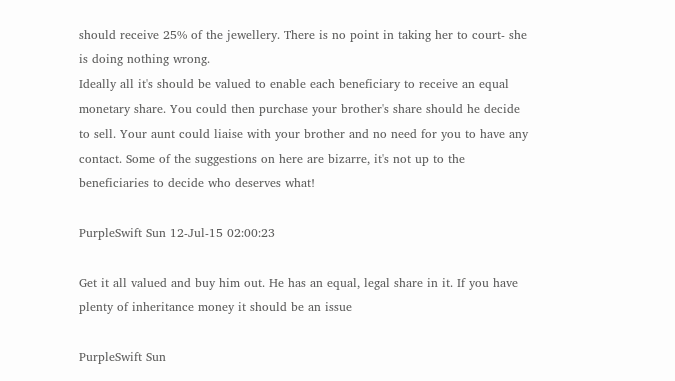should receive 25% of the jewellery. There is no point in taking her to court- she is doing nothing wrong.
Ideally all it's should be valued to enable each beneficiary to receive an equal monetary share. You could then purchase your brother's share should he decide to sell. Your aunt could liaise with your brother and no need for you to have any contact. Some of the suggestions on here are bizarre, it's not up to the beneficiaries to decide who deserves what!

PurpleSwift Sun 12-Jul-15 02:00:23

Get it all valued and buy him out. He has an equal, legal share in it. If you have plenty of inheritance money it should be an issue

PurpleSwift Sun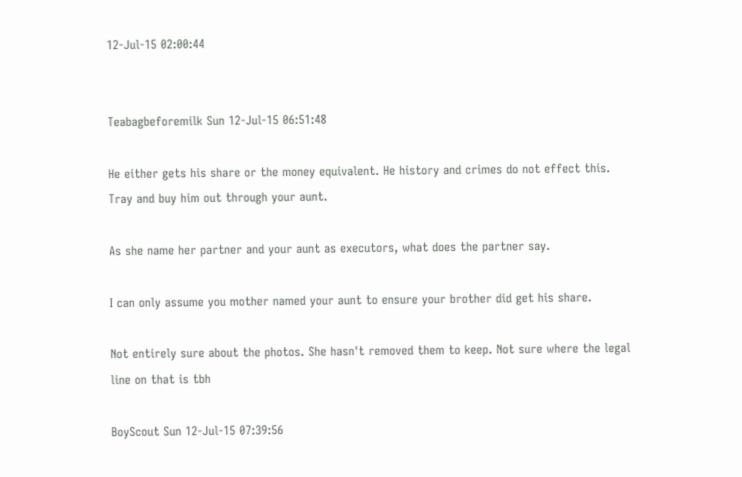12-Jul-15 02:00:44


Teabagbeforemilk Sun 12-Jul-15 06:51:48

He either gets his share or the money equivalent. He history and crimes do not effect this. Tray and buy him out through your aunt.

As she name her partner and your aunt as executors, what does the partner say.

I can only assume you mother named your aunt to ensure your brother did get his share.

Not entirely sure about the photos. She hasn't removed them to keep. Not sure where the legal line on that is tbh

BoyScout Sun 12-Jul-15 07:39:56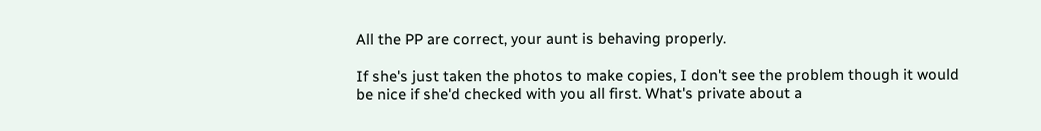All the PP are correct, your aunt is behaving properly.

If she's just taken the photos to make copies, I don't see the problem though it would be nice if she'd checked with you all first. What's private about a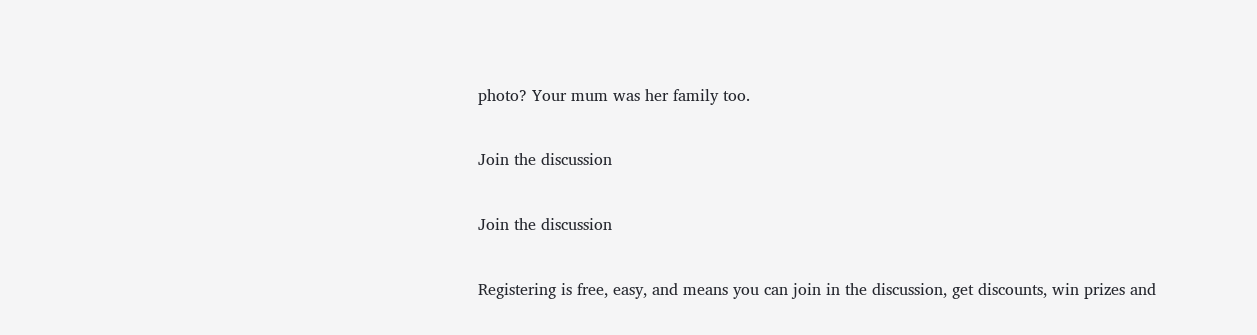photo? Your mum was her family too.

Join the discussion

Join the discussion

Registering is free, easy, and means you can join in the discussion, get discounts, win prizes and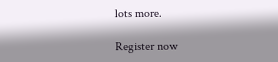lots more.

Register now